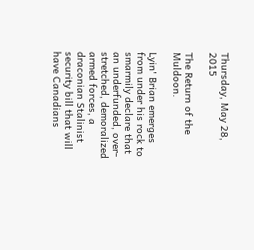Thursday, May 28, 2015

The Return of the Muldoon.

Lyin' Brian emerges from under his rock to smarmily declare that an underfunded, over-stretched, demoralized armed forces, a draconian Stalinist security bill that will have Canadians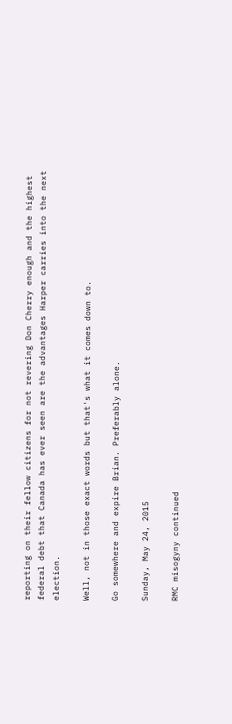reporting on their fellow citizens for not revering Don Cherry enough and the highest federal debt that Canada has ever seen are the advantages Harper carries into the next election.

Well, not in those exact words but that's what it comes down to.

Go somewhere and expire Brian. Preferably alone.

Sunday, May 24, 2015

RMC misogyny continued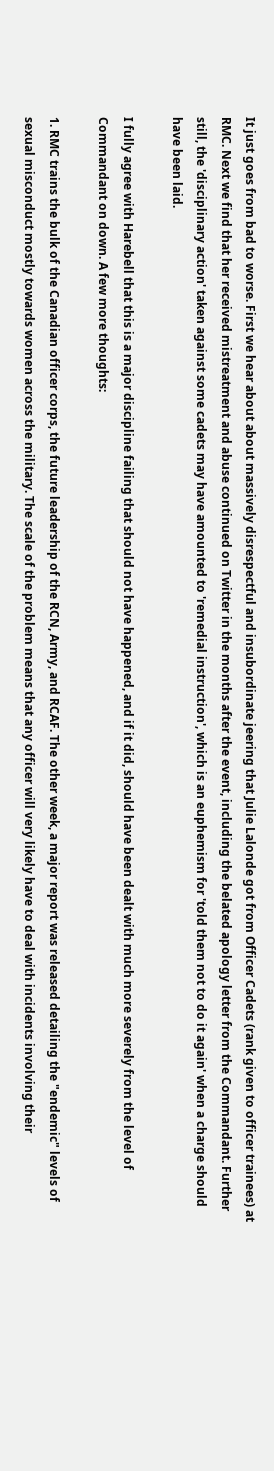It just goes from bad to worse. First we hear about about massively disrespectful and insubordinate jeering that Julie Lalonde got from Officer Cadets (rank given to officer trainees) at RMC. Next we find that her received mistreatment and abuse continued on Twitter in the months after the event, including the belated apology letter from the Commandant. Further still, the 'disciplinary action' taken against some cadets may have amounted to 'remedial instruction', which is an euphemism for 'told them not to do it again' when a charge should have been laid.

I fully agree with Harebell that this is a major discipline failing that should not have happened, and if it did, should have been dealt with much more severely from the level of Commandant on down. A few more thoughts:

1. RMC trains the bulk of the Canadian officer corps, the future leadership of the RCN, Army, and RCAF. The other week, a major report was released detailing the "endemic" levels of sexual misconduct mostly towards women across the military. The scale of the problem means that any officer will very likely have to deal with incidents involving their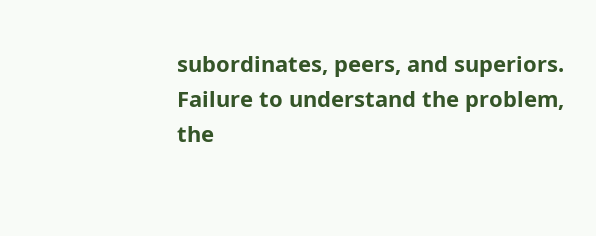subordinates, peers, and superiors. Failure to understand the problem, the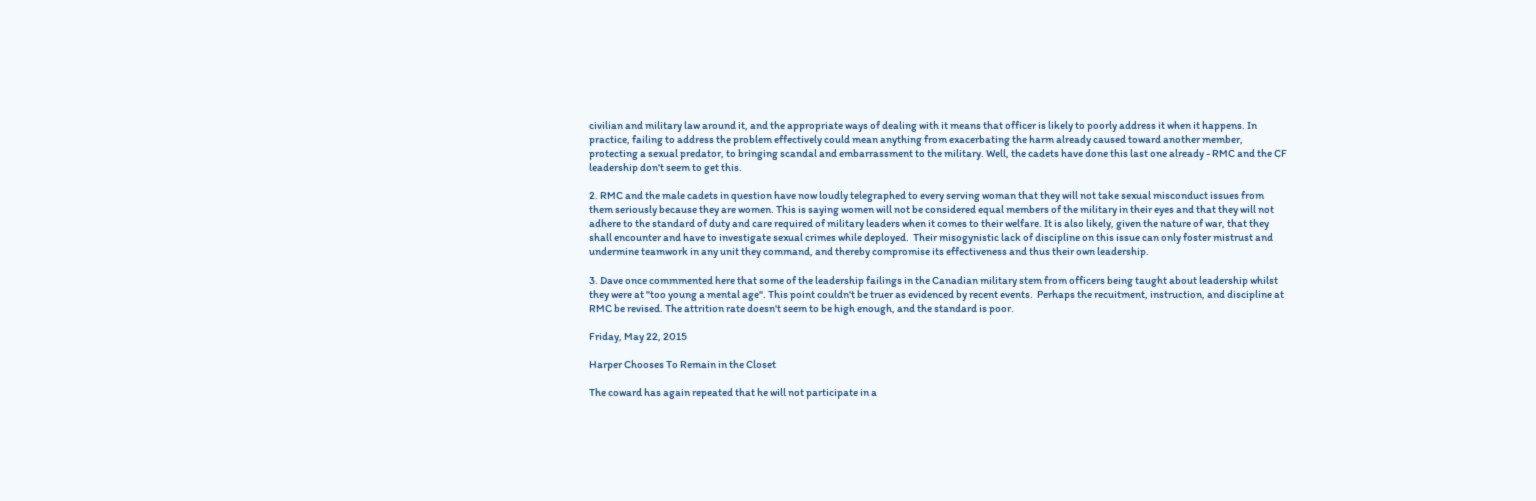civilian and military law around it, and the appropriate ways of dealing with it means that officer is likely to poorly address it when it happens. In practice, failing to address the problem effectively could mean anything from exacerbating the harm already caused toward another member, protecting a sexual predator, to bringing scandal and embarrassment to the military. Well, the cadets have done this last one already - RMC and the CF leadership don't seem to get this.

2. RMC and the male cadets in question have now loudly telegraphed to every serving woman that they will not take sexual misconduct issues from them seriously because they are women. This is saying women will not be considered equal members of the military in their eyes and that they will not adhere to the standard of duty and care required of military leaders when it comes to their welfare. It is also likely, given the nature of war, that they shall encounter and have to investigate sexual crimes while deployed.  Their misogynistic lack of discipline on this issue can only foster mistrust and undermine teamwork in any unit they command, and thereby compromise its effectiveness and thus their own leadership.

3. Dave once commmented here that some of the leadership failings in the Canadian military stem from officers being taught about leadership whilst they were at "too young a mental age". This point couldn't be truer as evidenced by recent events.  Perhaps the recuitment, instruction, and discipline at RMC be revised. The attrition rate doesn't seem to be high enough, and the standard is poor.

Friday, May 22, 2015

Harper Chooses To Remain in the Closet

The coward has again repeated that he will not participate in a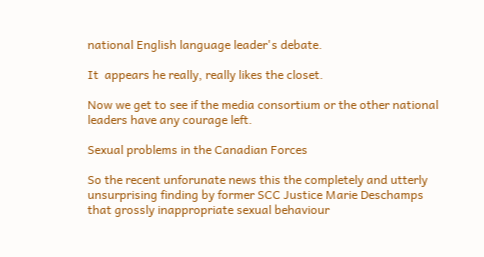national English language leader's debate.

It  appears he really, really likes the closet.

Now we get to see if the media consortium or the other national leaders have any courage left.

Sexual problems in the Canadian Forces

So the recent unforunate news this the completely and utterly unsurprising finding by former SCC Justice Marie Deschamps that grossly inappropriate sexual behaviour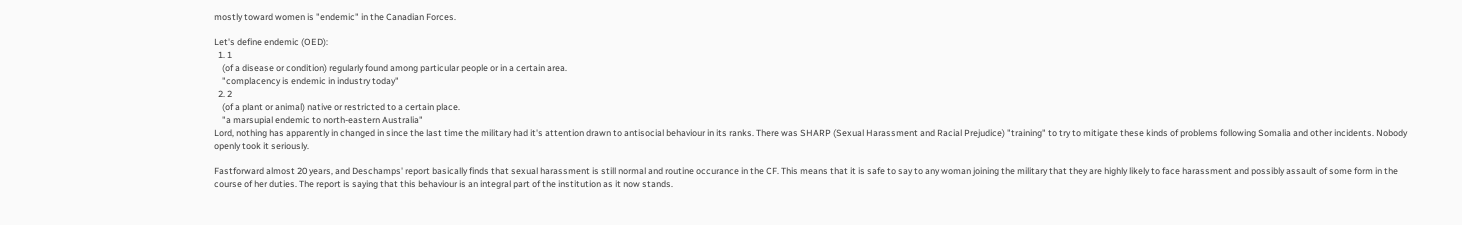mostly toward women is "endemic" in the Canadian Forces.

Let's define endemic (OED):
  1. 1
    (of a disease or condition) regularly found among particular people or in a certain area.
    "complacency is endemic in industry today"
  2. 2
    (of a plant or animal) native or restricted to a certain place.
    "a marsupial endemic to north-eastern Australia"
Lord, nothing has apparently in changed in since the last time the military had it's attention drawn to antisocial behaviour in its ranks. There was SHARP (Sexual Harassment and Racial Prejudice) "training" to try to mitigate these kinds of problems following Somalia and other incidents. Nobody openly took it seriously.

Fastforward almost 20 years, and Deschamps' report basically finds that sexual harassment is still normal and routine occurance in the CF. This means that it is safe to say to any woman joining the military that they are highly likely to face harassment and possibly assault of some form in the course of her duties. The report is saying that this behaviour is an integral part of the institution as it now stands.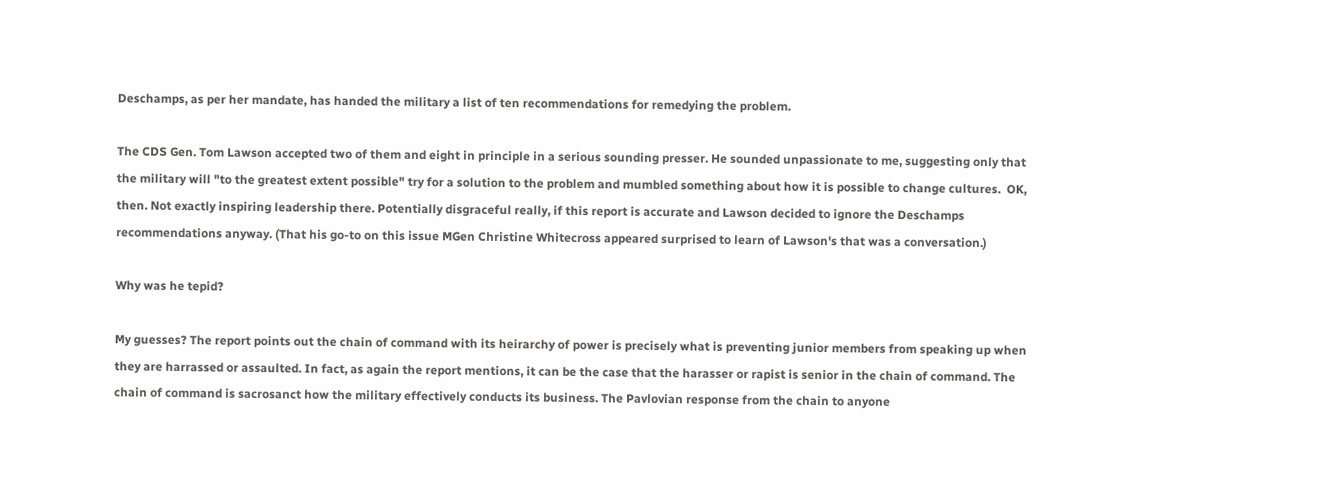Deschamps, as per her mandate, has handed the military a list of ten recommendations for remedying the problem.

The CDS Gen. Tom Lawson accepted two of them and eight in principle in a serious sounding presser. He sounded unpassionate to me, suggesting only that the military will "to the greatest extent possible" try for a solution to the problem and mumbled something about how it is possible to change cultures.  OK, then. Not exactly inspiring leadership there. Potentially disgraceful really, if this report is accurate and Lawson decided to ignore the Deschamps recommendations anyway. (That his go-to on this issue MGen Christine Whitecross appeared surprised to learn of Lawson's that was a conversation.)

Why was he tepid?

My guesses? The report points out the chain of command with its heirarchy of power is precisely what is preventing junior members from speaking up when they are harrassed or assaulted. In fact, as again the report mentions, it can be the case that the harasser or rapist is senior in the chain of command. The chain of command is sacrosanct how the military effectively conducts its business. The Pavlovian response from the chain to anyone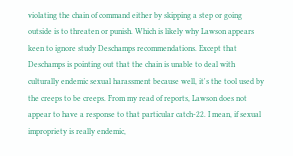violating the chain of command either by skipping a step or going outside is to threaten or punish. Which is likely why Lawson appears keen to ignore study Deschamps recommendations. Except that Deschamps is pointing out that the chain is unable to deal with culturally endemic sexual harassment because well, it's the tool used by the creeps to be creeps. From my read of reports, Lawson does not appear to have a response to that particular catch-22. I mean, if sexual impropriety is really endemic,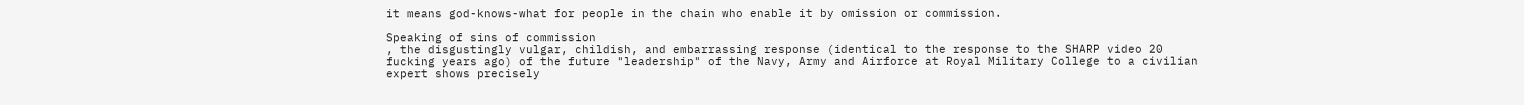it means god-knows-what for people in the chain who enable it by omission or commission.

Speaking of sins of commission
, the disgustingly vulgar, childish, and embarrassing response (identical to the response to the SHARP video 20 fucking years ago) of the future "leadership" of the Navy, Army and Airforce at Royal Military College to a civilian expert shows precisely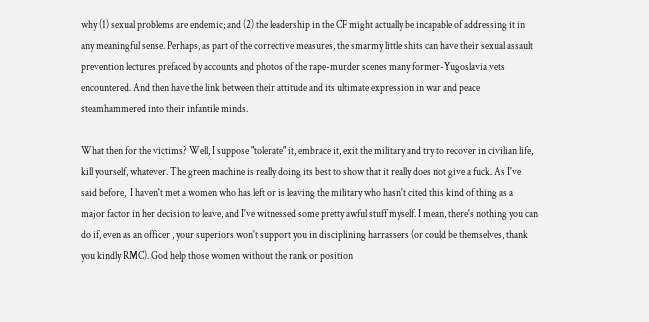why (1) sexual problems are endemic; and (2) the leadership in the CF might actually be incapable of addressing it in any meaningful sense. Perhaps, as part of the corrective measures, the smarmy little shits can have their sexual assault prevention lectures prefaced by accounts and photos of the rape-murder scenes many former-Yugoslavia vets encountered. And then have the link between their attitude and its ultimate expression in war and peace steamhammered into their infantile minds.

What then for the victims? Well, I suppose "tolerate" it, embrace it, exit the military and try to recover in civilian life, kill yourself, whatever. The green machine is really doing its best to show that it really does not give a fuck. As I've said before,  I haven't met a women who has left or is leaving the military who hasn't cited this kind of thing as a major factor in her decision to leave, and I've witnessed some pretty awful stuff myself. I mean, there's nothing you can do if, even as an officer , your superiors won't support you in disciplining harrassers (or could be themselves, thank you kindly RMC). God help those women without the rank or position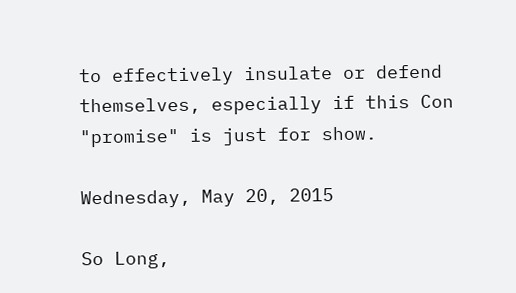to effectively insulate or defend themselves, especially if this Con "promise" is just for show.

Wednesday, May 20, 2015

So Long,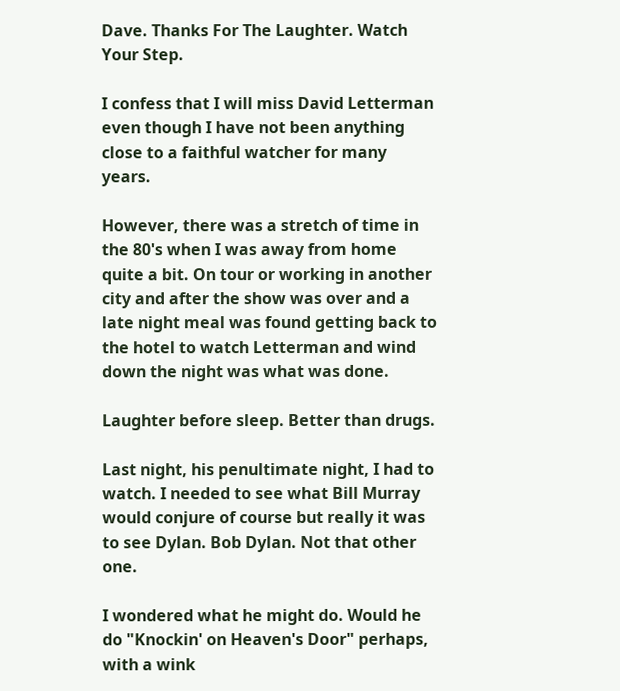Dave. Thanks For The Laughter. Watch Your Step.

I confess that I will miss David Letterman even though I have not been anything close to a faithful watcher for many years.

However, there was a stretch of time in the 80's when I was away from home quite a bit. On tour or working in another city and after the show was over and a late night meal was found getting back to the hotel to watch Letterman and wind down the night was what was done.

Laughter before sleep. Better than drugs.

Last night, his penultimate night, I had to watch. I needed to see what Bill Murray would conjure of course but really it was to see Dylan. Bob Dylan. Not that other one.

I wondered what he might do. Would he do "Knockin' on Heaven's Door" perhaps, with a wink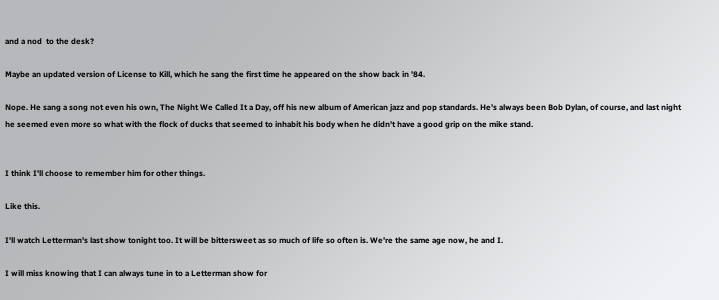and a nod  to the desk?

Maybe an updated version of License to Kill, which he sang the first time he appeared on the show back in '84.

Nope. He sang a song not even his own, The Night We Called It a Day, off his new album of American jazz and pop standards. He's always been Bob Dylan, of course, and last night he seemed even more so what with the flock of ducks that seemed to inhabit his body when he didn't have a good grip on the mike stand.


I think I'll choose to remember him for other things.

Like this.

I'll watch Letterman's last show tonight too. It will be bittersweet as so much of life so often is. We're the same age now, he and I.

I will miss knowing that I can always tune in to a Letterman show for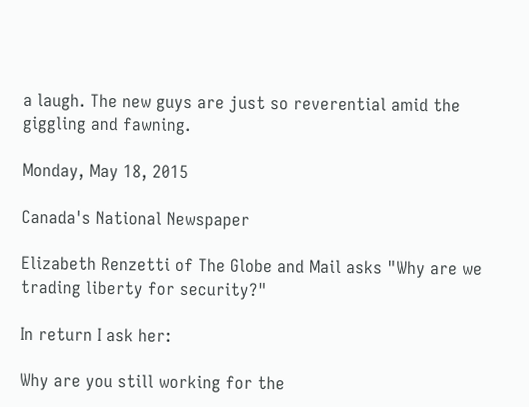a laugh. The new guys are just so reverential amid the giggling and fawning.

Monday, May 18, 2015

Canada's National Newspaper

Elizabeth Renzetti of The Globe and Mail asks "Why are we trading liberty for security?"

In return I ask her:

Why are you still working for the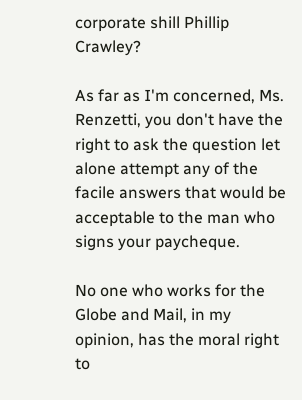corporate shill Phillip Crawley?

As far as I'm concerned, Ms. Renzetti, you don't have the right to ask the question let alone attempt any of the facile answers that would be acceptable to the man who signs your paycheque.

No one who works for the Globe and Mail, in my opinion, has the moral right to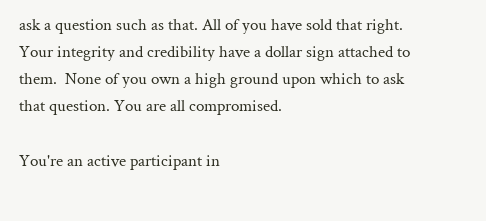ask a question such as that. All of you have sold that right. Your integrity and credibility have a dollar sign attached to them.  None of you own a high ground upon which to ask that question. You are all compromised.

You're an active participant in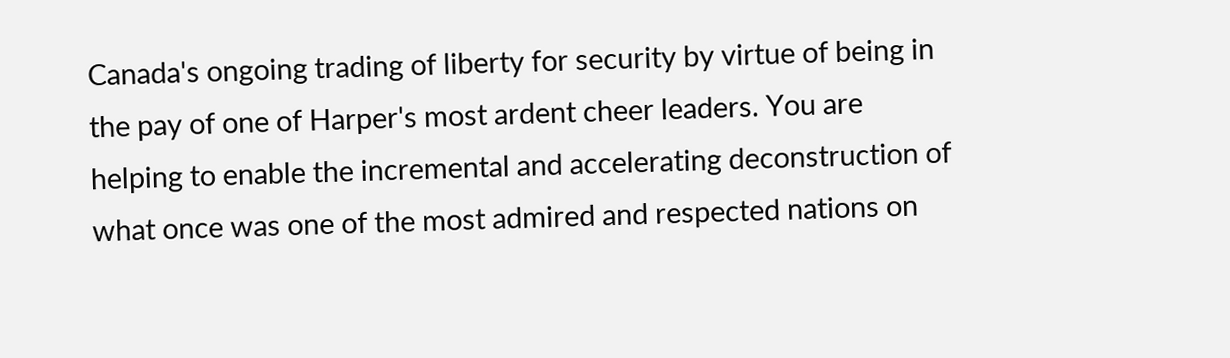Canada's ongoing trading of liberty for security by virtue of being in the pay of one of Harper's most ardent cheer leaders. You are helping to enable the incremental and accelerating deconstruction of what once was one of the most admired and respected nations on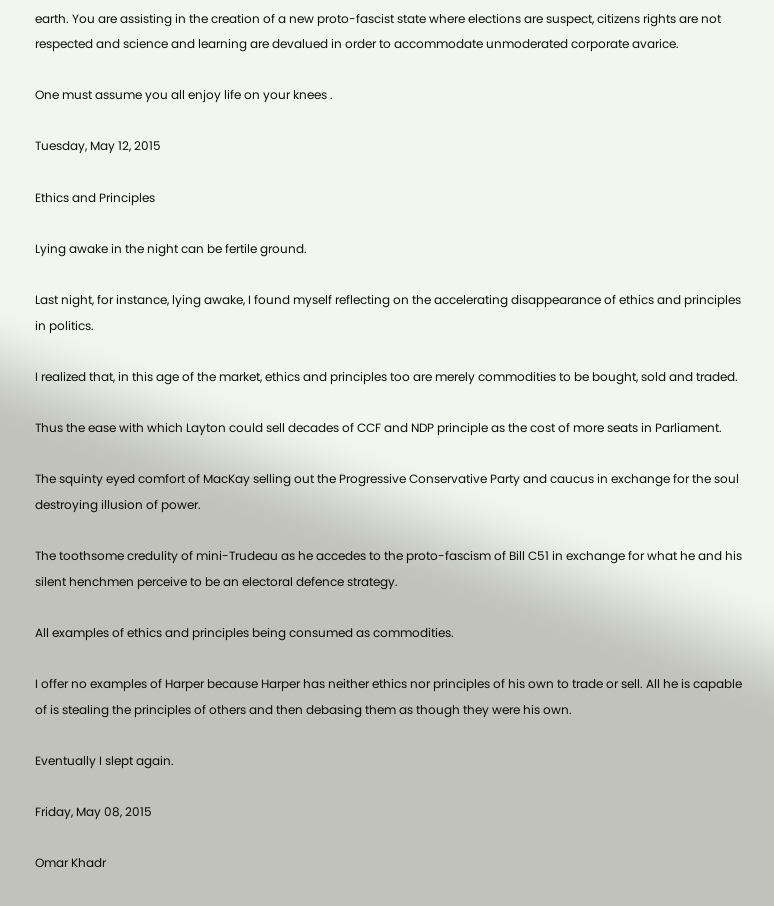earth. You are assisting in the creation of a new proto-fascist state where elections are suspect, citizens rights are not respected and science and learning are devalued in order to accommodate unmoderated corporate avarice.

One must assume you all enjoy life on your knees .

Tuesday, May 12, 2015

Ethics and Principles

Lying awake in the night can be fertile ground.

Last night, for instance, lying awake, I found myself reflecting on the accelerating disappearance of ethics and principles in politics.

I realized that, in this age of the market, ethics and principles too are merely commodities to be bought, sold and traded.

Thus the ease with which Layton could sell decades of CCF and NDP principle as the cost of more seats in Parliament.

The squinty eyed comfort of MacKay selling out the Progressive Conservative Party and caucus in exchange for the soul destroying illusion of power.

The toothsome credulity of mini-Trudeau as he accedes to the proto-fascism of Bill C51 in exchange for what he and his silent henchmen perceive to be an electoral defence strategy.

All examples of ethics and principles being consumed as commodities.

I offer no examples of Harper because Harper has neither ethics nor principles of his own to trade or sell. All he is capable of is stealing the principles of others and then debasing them as though they were his own.

Eventually I slept again.

Friday, May 08, 2015

Omar Khadr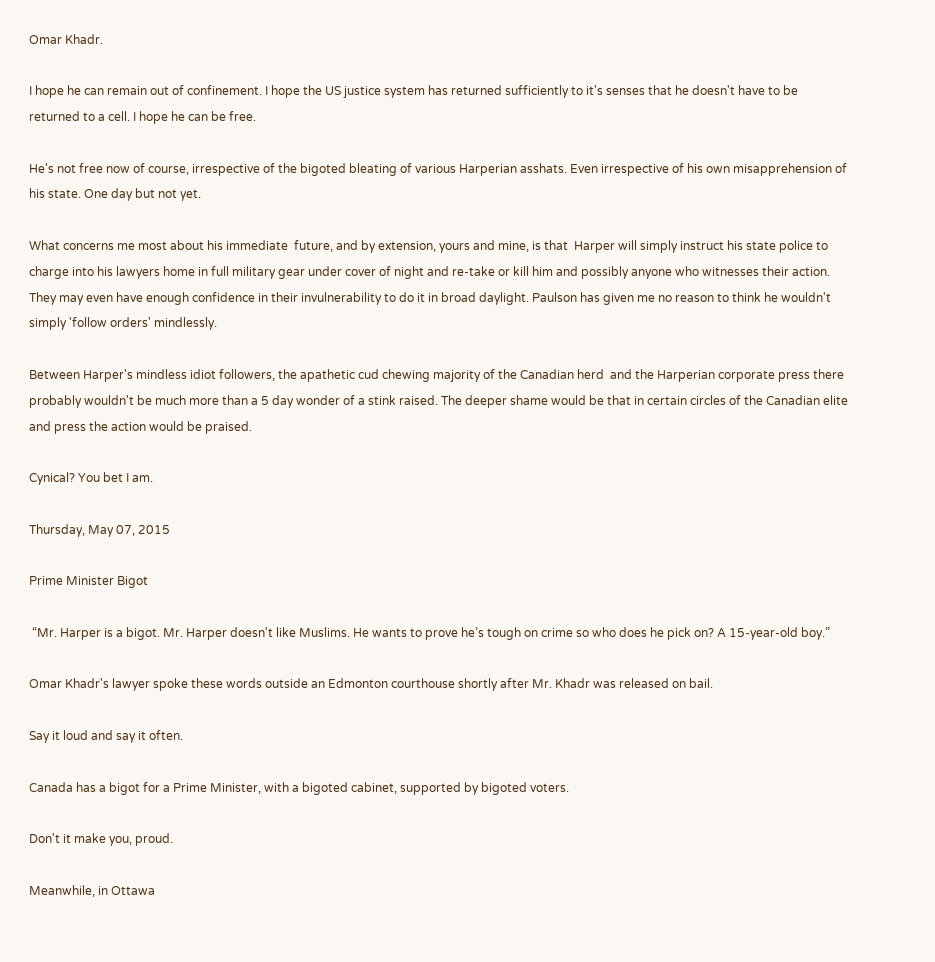Omar Khadr.

I hope he can remain out of confinement. I hope the US justice system has returned sufficiently to it's senses that he doesn't have to be returned to a cell. I hope he can be free.

He's not free now of course, irrespective of the bigoted bleating of various Harperian asshats. Even irrespective of his own misapprehension of his state. One day but not yet.

What concerns me most about his immediate  future, and by extension, yours and mine, is that  Harper will simply instruct his state police to charge into his lawyers home in full military gear under cover of night and re-take or kill him and possibly anyone who witnesses their action. They may even have enough confidence in their invulnerability to do it in broad daylight. Paulson has given me no reason to think he wouldn't simply 'follow orders' mindlessly.

Between Harper's mindless idiot followers, the apathetic cud chewing majority of the Canadian herd  and the Harperian corporate press there probably wouldn't be much more than a 5 day wonder of a stink raised. The deeper shame would be that in certain circles of the Canadian elite and press the action would be praised.

Cynical? You bet I am.

Thursday, May 07, 2015

Prime Minister Bigot

 “Mr. Harper is a bigot. Mr. Harper doesn't like Muslims. He wants to prove he’s tough on crime so who does he pick on? A 15-year-old boy.”

Omar Khadr's lawyer spoke these words outside an Edmonton courthouse shortly after Mr. Khadr was released on bail.

Say it loud and say it often.

Canada has a bigot for a Prime Minister, with a bigoted cabinet, supported by bigoted voters.

Don't it make you, proud.

Meanwhile, in Ottawa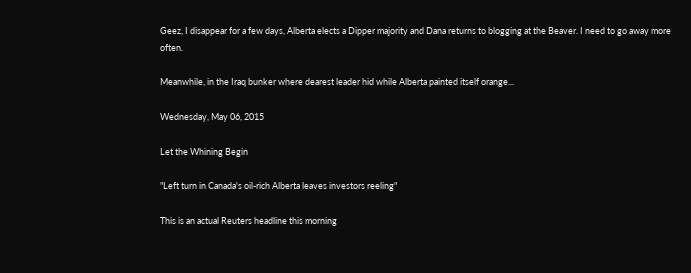Geez, I disappear for a few days, Alberta elects a Dipper majority and Dana returns to blogging at the Beaver. I need to go away more often.

Meanwhile, in the Iraq bunker where dearest leader hid while Alberta painted itself orange...

Wednesday, May 06, 2015

Let the Whining Begin

"Left turn in Canada's oil-rich Alberta leaves investors reeling"

This is an actual Reuters headline this morning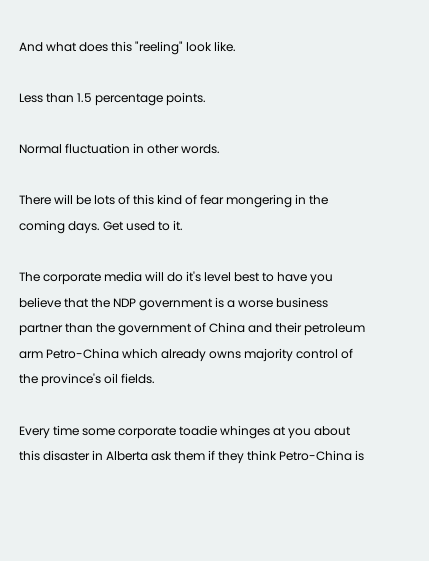And what does this "reeling" look like.

Less than 1.5 percentage points.

Normal fluctuation in other words.

There will be lots of this kind of fear mongering in the coming days. Get used to it.

The corporate media will do it's level best to have you believe that the NDP government is a worse business partner than the government of China and their petroleum arm Petro-China which already owns majority control of the province's oil fields.

Every time some corporate toadie whinges at you about this disaster in Alberta ask them if they think Petro-China is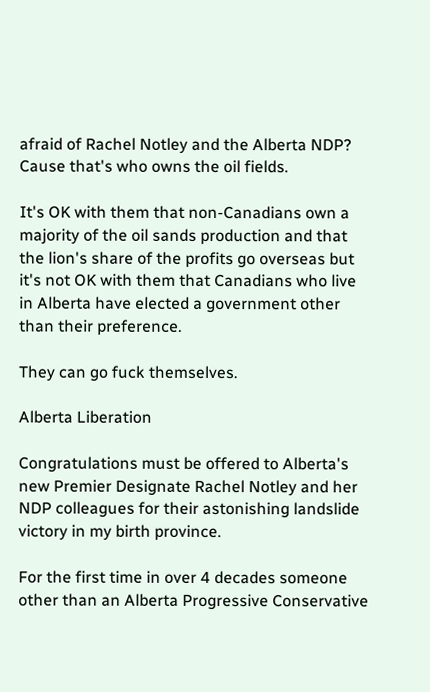afraid of Rachel Notley and the Alberta NDP? Cause that's who owns the oil fields.

It's OK with them that non-Canadians own a majority of the oil sands production and that the lion's share of the profits go overseas but it's not OK with them that Canadians who live in Alberta have elected a government other than their preference.

They can go fuck themselves.

Alberta Liberation

Congratulations must be offered to Alberta's new Premier Designate Rachel Notley and her NDP colleagues for their astonishing landslide victory in my birth province.

For the first time in over 4 decades someone other than an Alberta Progressive Conservative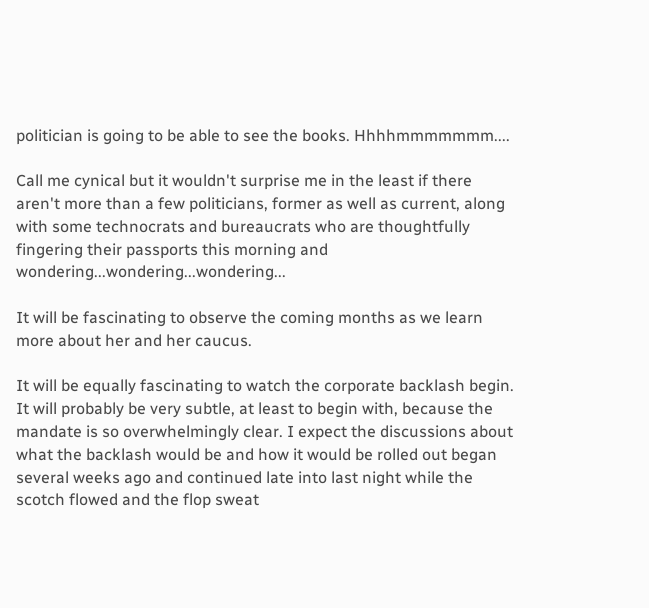politician is going to be able to see the books. Hhhhmmmmmmm....

Call me cynical but it wouldn't surprise me in the least if there aren't more than a few politicians, former as well as current, along with some technocrats and bureaucrats who are thoughtfully fingering their passports this morning and wondering...wondering...wondering...

It will be fascinating to observe the coming months as we learn more about her and her caucus.

It will be equally fascinating to watch the corporate backlash begin. It will probably be very subtle, at least to begin with, because the mandate is so overwhelmingly clear. I expect the discussions about what the backlash would be and how it would be rolled out began several weeks ago and continued late into last night while the scotch flowed and the flop sweat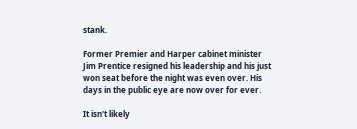stank.

Former Premier and Harper cabinet minister Jim Prentice resigned his leadership and his just won seat before the night was even over. His days in the public eye are now over for ever.

It isn't likely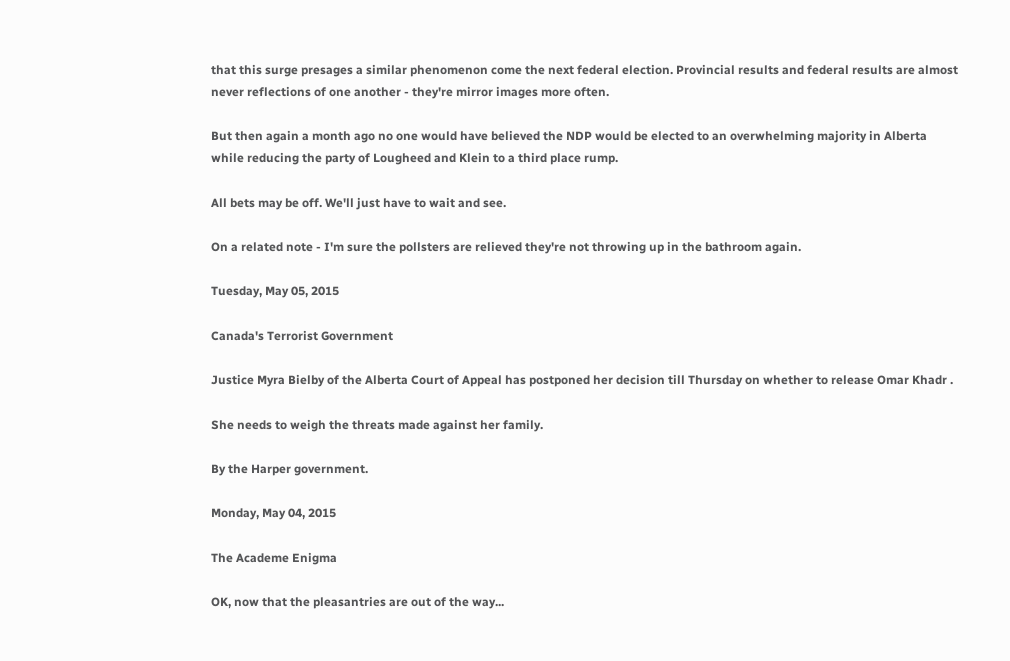that this surge presages a similar phenomenon come the next federal election. Provincial results and federal results are almost never reflections of one another - they're mirror images more often.

But then again a month ago no one would have believed the NDP would be elected to an overwhelming majority in Alberta while reducing the party of Lougheed and Klein to a third place rump.

All bets may be off. We'll just have to wait and see.

On a related note - I'm sure the pollsters are relieved they're not throwing up in the bathroom again.

Tuesday, May 05, 2015

Canada's Terrorist Government

Justice Myra Bielby of the Alberta Court of Appeal has postponed her decision till Thursday on whether to release Omar Khadr .

She needs to weigh the threats made against her family.

By the Harper government.

Monday, May 04, 2015

The Academe Enigma

OK, now that the pleasantries are out of the way...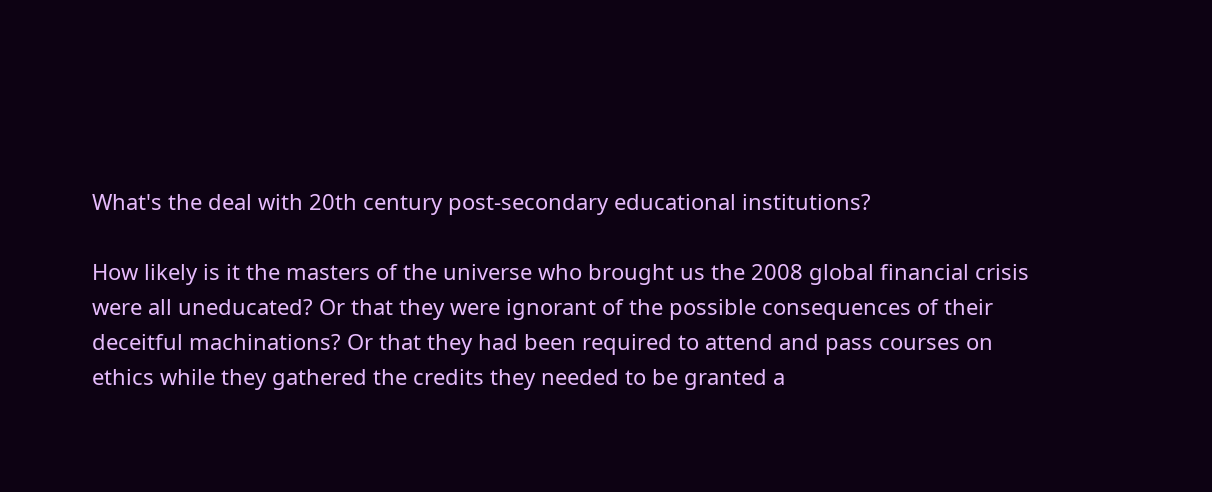What's the deal with 20th century post-secondary educational institutions?

How likely is it the masters of the universe who brought us the 2008 global financial crisis were all uneducated? Or that they were ignorant of the possible consequences of their deceitful machinations? Or that they had been required to attend and pass courses on ethics while they gathered the credits they needed to be granted a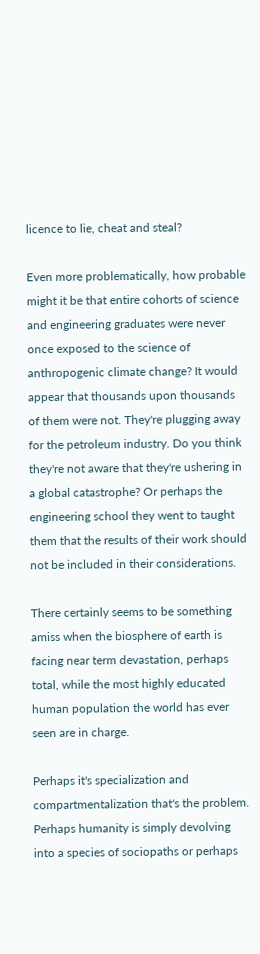licence to lie, cheat and steal?

Even more problematically, how probable might it be that entire cohorts of science and engineering graduates were never once exposed to the science of anthropogenic climate change? It would appear that thousands upon thousands of them were not. They're plugging away for the petroleum industry. Do you think they're not aware that they're ushering in a global catastrophe? Or perhaps the engineering school they went to taught them that the results of their work should not be included in their considerations.

There certainly seems to be something amiss when the biosphere of earth is facing near term devastation, perhaps total, while the most highly educated human population the world has ever seen are in charge.

Perhaps it's specialization and compartmentalization that's the problem. Perhaps humanity is simply devolving into a species of sociopaths or perhaps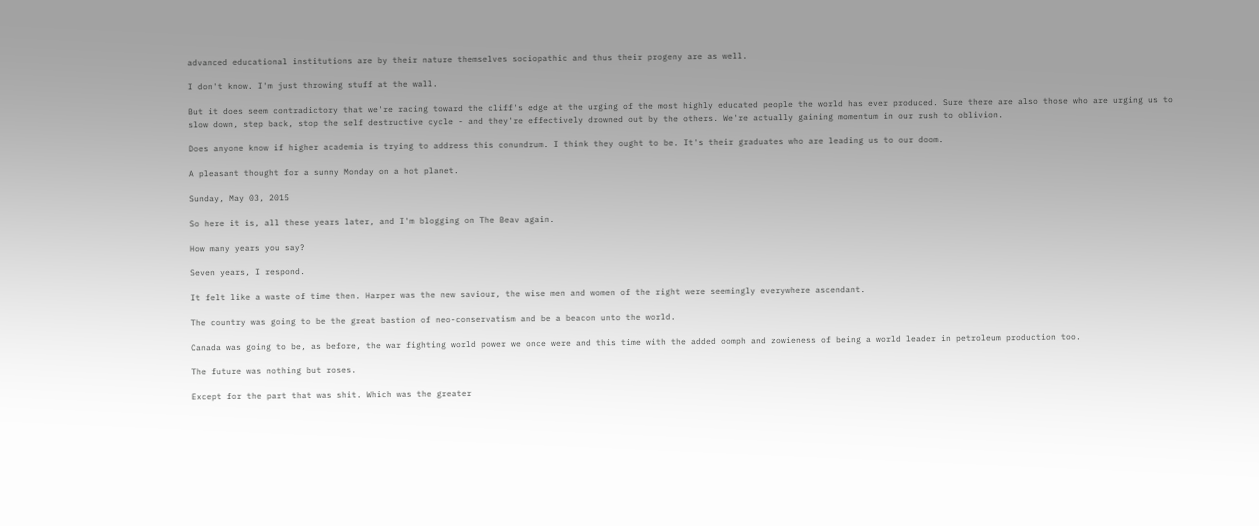advanced educational institutions are by their nature themselves sociopathic and thus their progeny are as well.

I don't know. I'm just throwing stuff at the wall.

But it does seem contradictory that we're racing toward the cliff's edge at the urging of the most highly educated people the world has ever produced. Sure there are also those who are urging us to slow down, step back, stop the self destructive cycle - and they're effectively drowned out by the others. We're actually gaining momentum in our rush to oblivion.

Does anyone know if higher academia is trying to address this conundrum. I think they ought to be. It's their graduates who are leading us to our doom.

A pleasant thought for a sunny Monday on a hot planet.

Sunday, May 03, 2015

So here it is, all these years later, and I'm blogging on The Beav again.

How many years you say?

Seven years, I respond.

It felt like a waste of time then. Harper was the new saviour, the wise men and women of the right were seemingly everywhere ascendant.

The country was going to be the great bastion of neo-conservatism and be a beacon unto the world.

Canada was going to be, as before, the war fighting world power we once were and this time with the added oomph and zowieness of being a world leader in petroleum production too.

The future was nothing but roses.

Except for the part that was shit. Which was the greater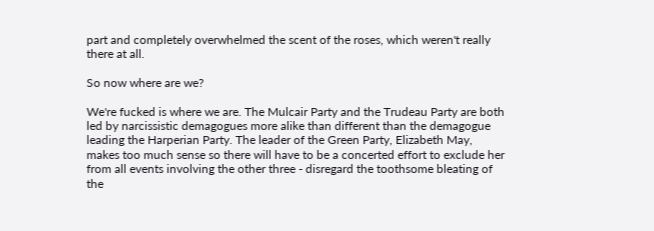part and completely overwhelmed the scent of the roses, which weren't really there at all.

So now where are we?

We're fucked is where we are. The Mulcair Party and the Trudeau Party are both led by narcissistic demagogues more alike than different than the demagogue leading the Harperian Party. The leader of the Green Party, Elizabeth May, makes too much sense so there will have to be a concerted effort to exclude her from all events involving the other three - disregard the toothsome bleating of the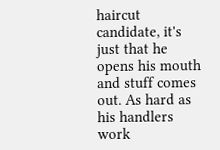haircut candidate, it's just that he opens his mouth and stuff comes out. As hard as his handlers work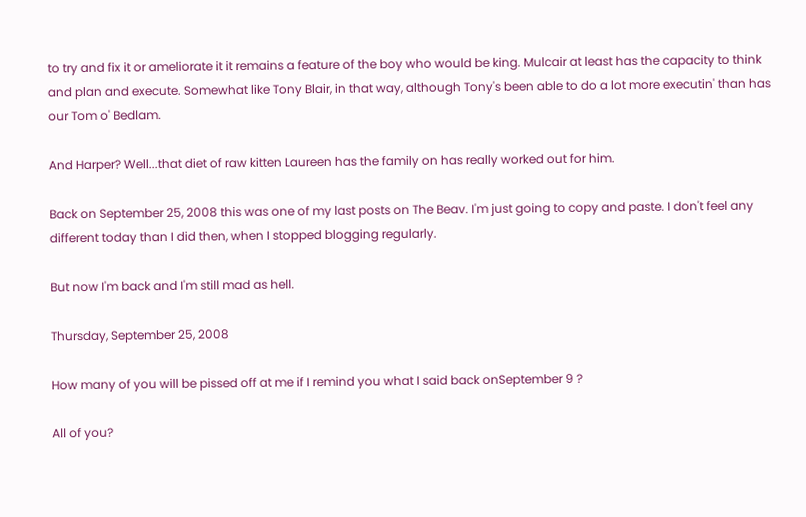to try and fix it or ameliorate it it remains a feature of the boy who would be king. Mulcair at least has the capacity to think and plan and execute. Somewhat like Tony Blair, in that way, although Tony's been able to do a lot more executin' than has our Tom o' Bedlam.

And Harper? Well...that diet of raw kitten Laureen has the family on has really worked out for him.

Back on September 25, 2008 this was one of my last posts on The Beav. I'm just going to copy and paste. I don't feel any different today than I did then, when I stopped blogging regularly.

But now I'm back and I'm still mad as hell.

Thursday, September 25, 2008

How many of you will be pissed off at me if I remind you what I said back onSeptember 9 ?

All of you?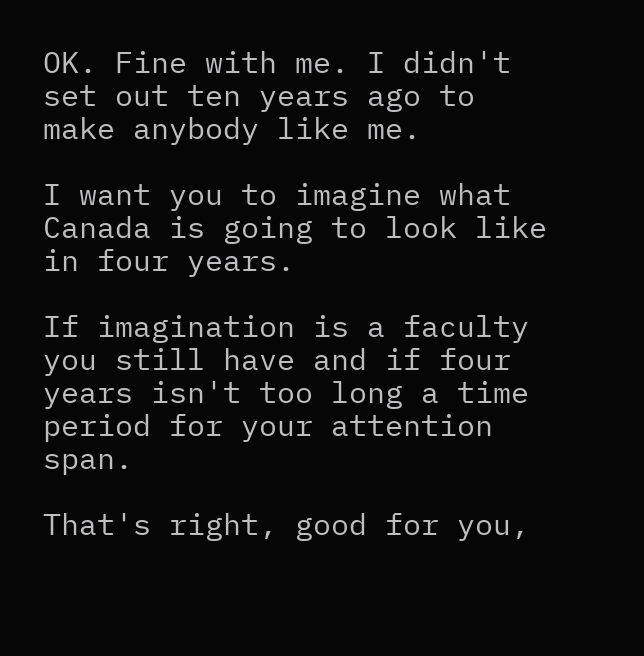OK. Fine with me. I didn't set out ten years ago to make anybody like me.

I want you to imagine what Canada is going to look like in four years.

If imagination is a faculty you still have and if four years isn't too long a time period for your attention span.

That's right, good for you,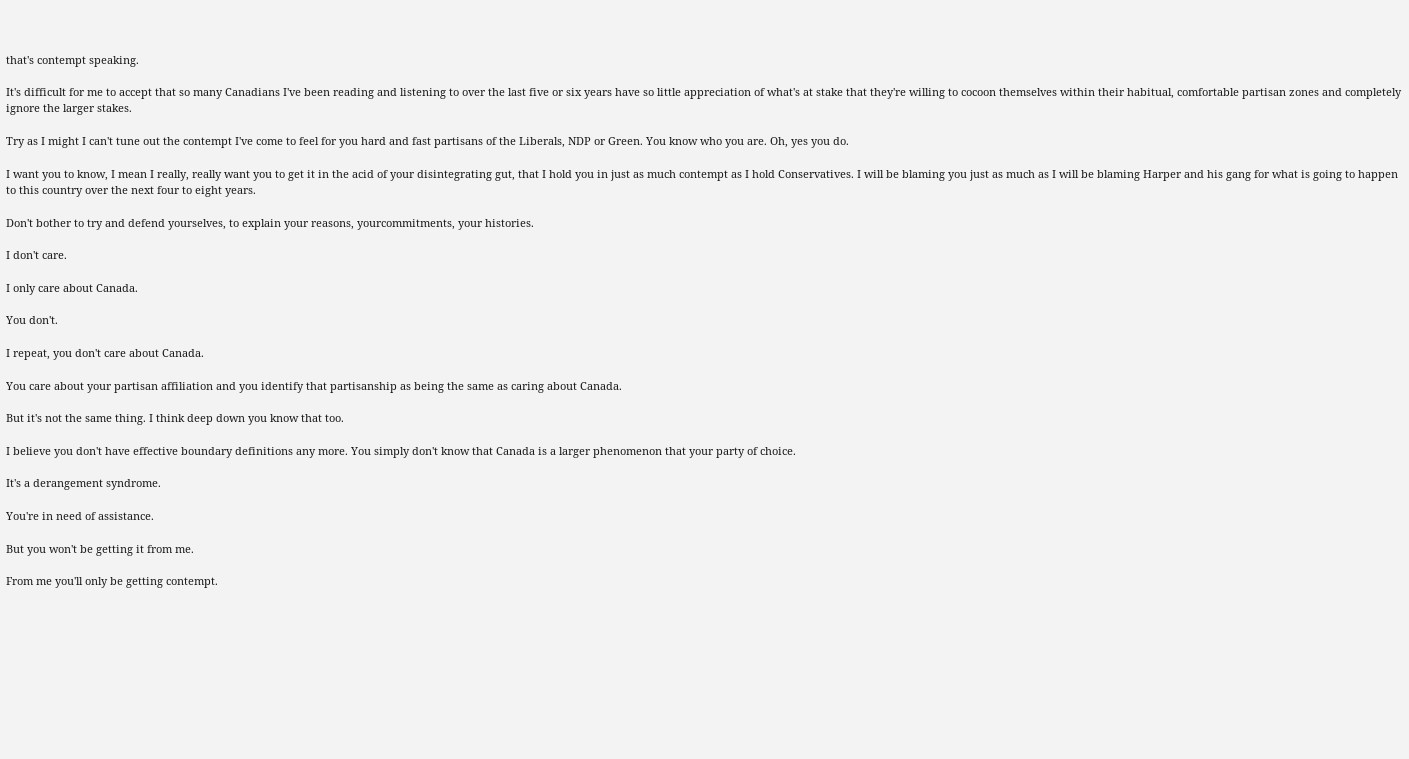that's contempt speaking.

It's difficult for me to accept that so many Canadians I've been reading and listening to over the last five or six years have so little appreciation of what's at stake that they're willing to cocoon themselves within their habitual, comfortable partisan zones and completely ignore the larger stakes.

Try as I might I can't tune out the contempt I've come to feel for you hard and fast partisans of the Liberals, NDP or Green. You know who you are. Oh, yes you do.

I want you to know, I mean I really, really want you to get it in the acid of your disintegrating gut, that I hold you in just as much contempt as I hold Conservatives. I will be blaming you just as much as I will be blaming Harper and his gang for what is going to happen to this country over the next four to eight years.

Don't bother to try and defend yourselves, to explain your reasons, yourcommitments, your histories.

I don't care.

I only care about Canada.

You don't.

I repeat, you don't care about Canada.

You care about your partisan affiliation and you identify that partisanship as being the same as caring about Canada.

But it's not the same thing. I think deep down you know that too.

I believe you don't have effective boundary definitions any more. You simply don't know that Canada is a larger phenomenon that your party of choice.

It's a derangement syndrome.

You're in need of assistance.

But you won't be getting it from me.

From me you'll only be getting contempt.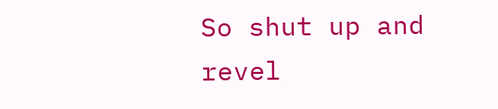So shut up and revel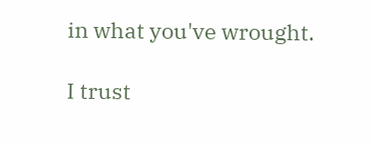in what you've wrought.

I trust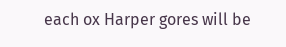each ox Harper gores will be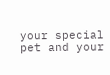your special pet and your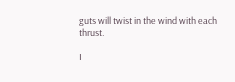guts will twist in the wind with each thrust.

I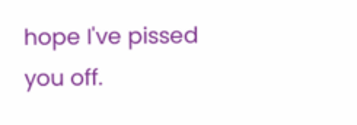hope I've pissed you off.